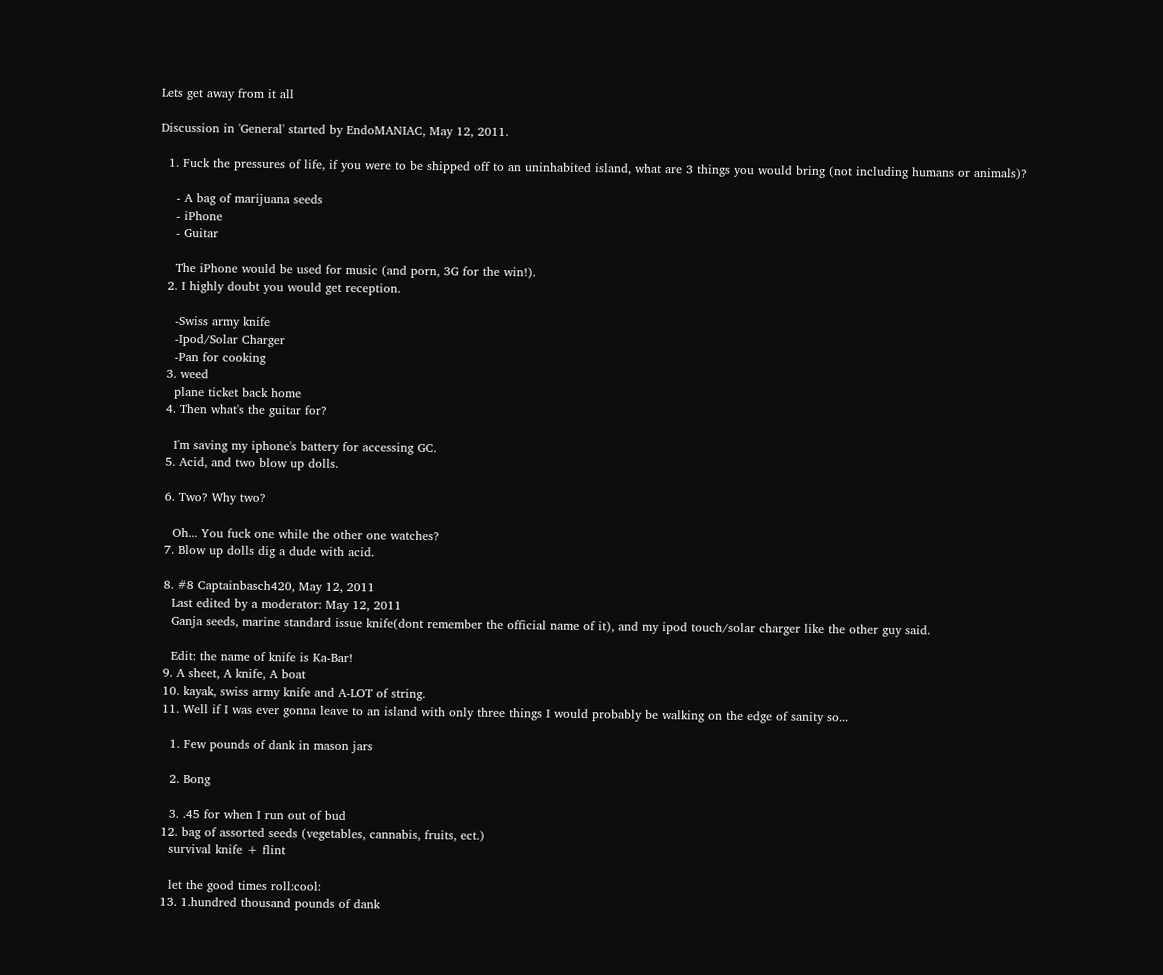Lets get away from it all

Discussion in 'General' started by EndoMANIAC, May 12, 2011.

  1. Fuck the pressures of life, if you were to be shipped off to an uninhabited island, what are 3 things you would bring (not including humans or animals)?

    - A bag of marijuana seeds
    - iPhone
    - Guitar

    The iPhone would be used for music (and porn, 3G for the win!).
  2. I highly doubt you would get reception.

    -Swiss army knife
    -Ipod/Solar Charger
    -Pan for cooking
  3. weed
    plane ticket back home
  4. Then what's the guitar for?

    I'm saving my iphone's battery for accessing GC.
  5. Acid, and two blow up dolls.

  6. Two? Why two?

    Oh... You fuck one while the other one watches?
  7. Blow up dolls dig a dude with acid.

  8. #8 Captainbasch420, May 12, 2011
    Last edited by a moderator: May 12, 2011
    Ganja seeds, marine standard issue knife(dont remember the official name of it), and my ipod touch/solar charger like the other guy said.

    Edit: the name of knife is Ka-Bar!
  9. A sheet, A knife, A boat
  10. kayak, swiss army knife and A-LOT of string.
  11. Well if I was ever gonna leave to an island with only three things I would probably be walking on the edge of sanity so...

    1. Few pounds of dank in mason jars

    2. Bong

    3. .45 for when I run out of bud
  12. bag of assorted seeds (vegetables, cannabis, fruits, ect.)
    survival knife + flint

    let the good times roll:cool:
  13. 1.hundred thousand pounds of dank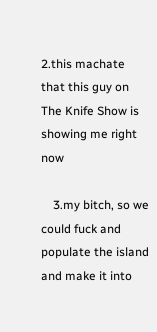2.this machate that this guy on The Knife Show is showing me right now

    3.my bitch, so we could fuck and populate the island and make it into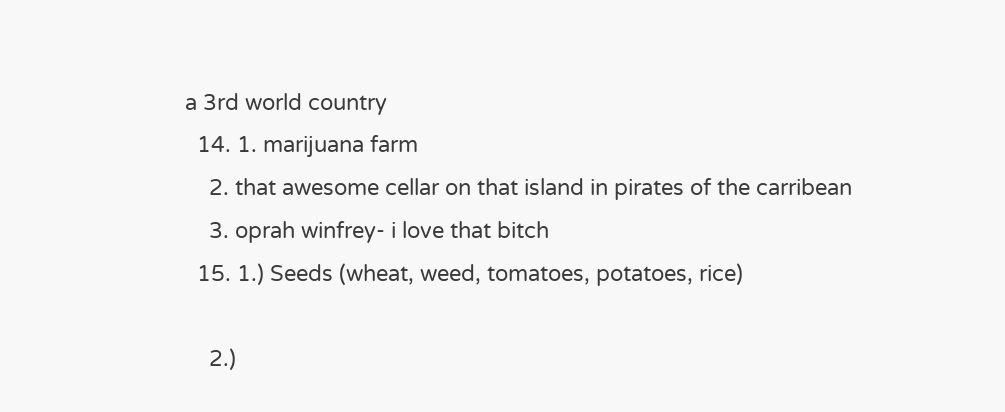a 3rd world country
  14. 1. marijuana farm
    2. that awesome cellar on that island in pirates of the carribean
    3. oprah winfrey- i love that bitch
  15. 1.) Seeds (wheat, weed, tomatoes, potatoes, rice)

    2.)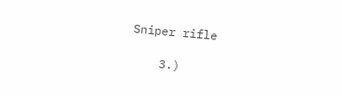Sniper rifle

    3.)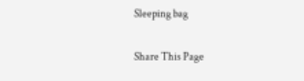Sleeping bag

Share This Page